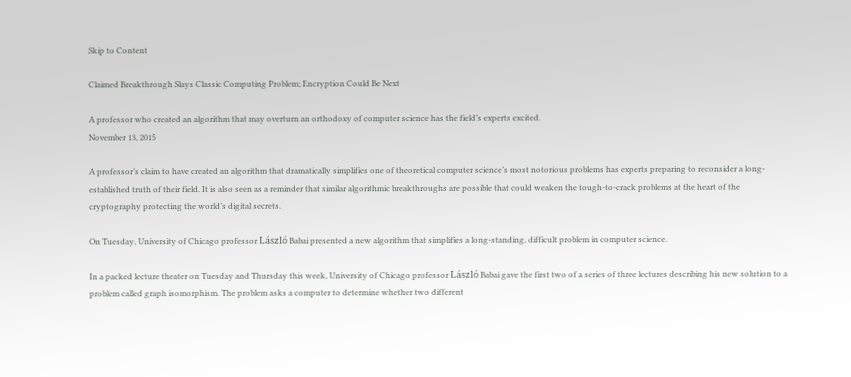Skip to Content

Claimed Breakthrough Slays Classic Computing Problem; Encryption Could Be Next

A professor who created an algorithm that may overturn an orthodoxy of computer science has the field’s experts excited.
November 13, 2015

A professor’s claim to have created an algorithm that dramatically simplifies one of theoretical computer science’s most notorious problems has experts preparing to reconsider a long-established truth of their field. It is also seen as a reminder that similar algorithmic breakthroughs are possible that could weaken the tough-to-crack problems at the heart of the cryptography protecting the world’s digital secrets.

On Tuesday, University of Chicago professor László Babai presented a new algorithm that simplifies a long-standing, difficult problem in computer science.

In a packed lecture theater on Tuesday and Thursday this week, University of Chicago professor László Babai gave the first two of a series of three lectures describing his new solution to a problem called graph isomorphism. The problem asks a computer to determine whether two different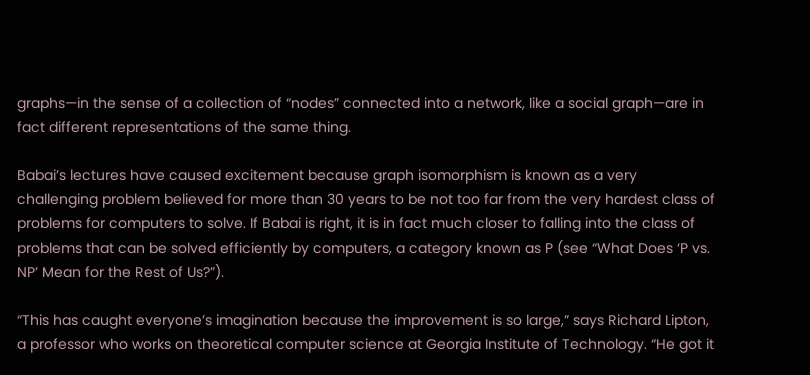graphs—in the sense of a collection of “nodes” connected into a network, like a social graph—are in fact different representations of the same thing.

Babai’s lectures have caused excitement because graph isomorphism is known as a very challenging problem believed for more than 30 years to be not too far from the very hardest class of problems for computers to solve. If Babai is right, it is in fact much closer to falling into the class of problems that can be solved efficiently by computers, a category known as P (see “What Does ‘P vs. NP’ Mean for the Rest of Us?”).

“This has caught everyone’s imagination because the improvement is so large,” says Richard Lipton, a professor who works on theoretical computer science at Georgia Institute of Technology. “He got it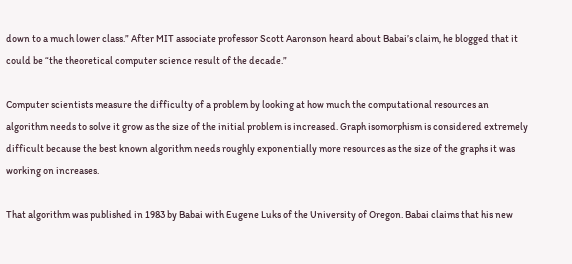down to a much lower class.” After MIT associate professor Scott Aaronson heard about Babai’s claim, he blogged that it could be “the theoretical computer science result of the decade.”

Computer scientists measure the difficulty of a problem by looking at how much the computational resources an algorithm needs to solve it grow as the size of the initial problem is increased. Graph isomorphism is considered extremely difficult because the best known algorithm needs roughly exponentially more resources as the size of the graphs it was working on increases.

That algorithm was published in 1983 by Babai with Eugene Luks of the University of Oregon. Babai claims that his new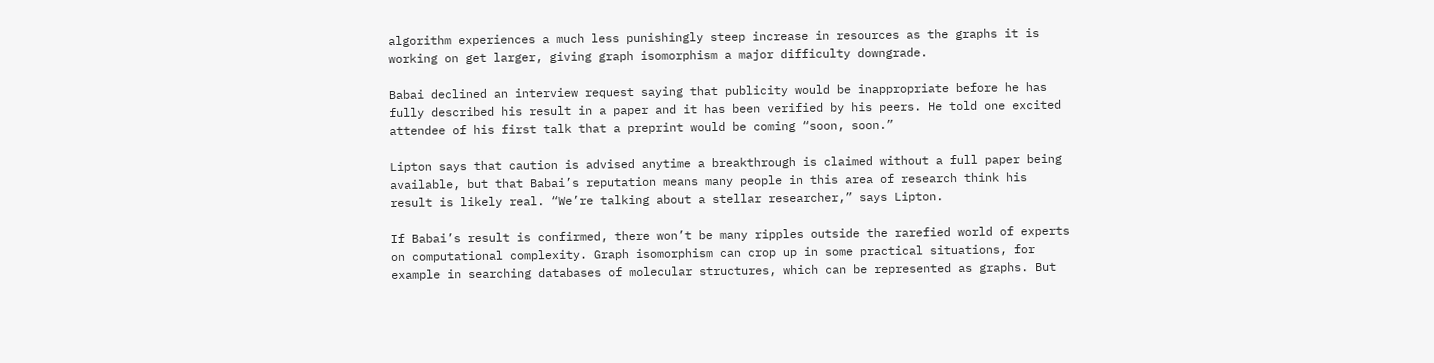algorithm experiences a much less punishingly steep increase in resources as the graphs it is working on get larger, giving graph isomorphism a major difficulty downgrade.

Babai declined an interview request saying that publicity would be inappropriate before he has fully described his result in a paper and it has been verified by his peers. He told one excited attendee of his first talk that a preprint would be coming “soon, soon.”

Lipton says that caution is advised anytime a breakthrough is claimed without a full paper being available, but that Babai’s reputation means many people in this area of research think his result is likely real. “We’re talking about a stellar researcher,” says Lipton.

If Babai’s result is confirmed, there won’t be many ripples outside the rarefied world of experts on computational complexity. Graph isomorphism can crop up in some practical situations, for example in searching databases of molecular structures, which can be represented as graphs. But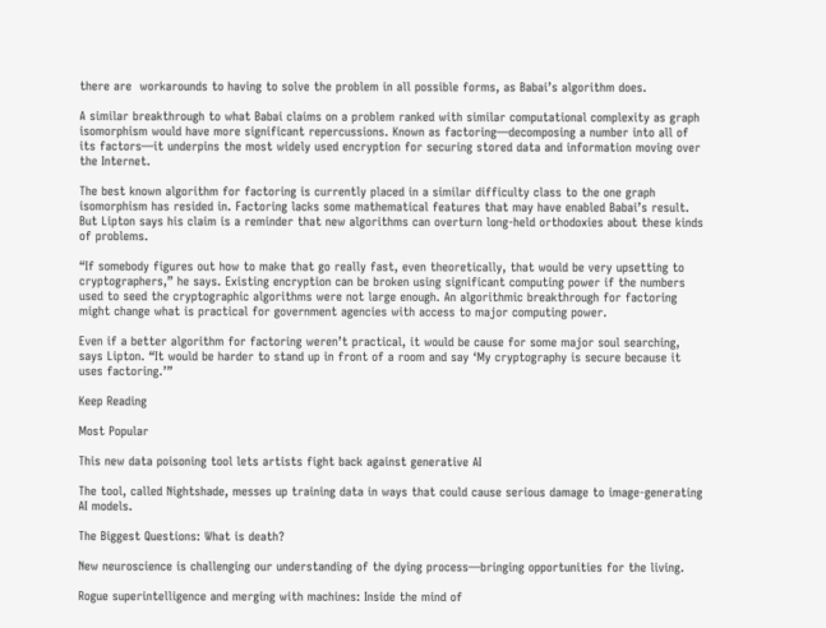there are  workarounds to having to solve the problem in all possible forms, as Babai’s algorithm does.

A similar breakthrough to what Babai claims on a problem ranked with similar computational complexity as graph isomorphism would have more significant repercussions. Known as factoring—decomposing a number into all of its factors—it underpins the most widely used encryption for securing stored data and information moving over the Internet.

The best known algorithm for factoring is currently placed in a similar difficulty class to the one graph isomorphism has resided in. Factoring lacks some mathematical features that may have enabled Babai’s result. But Lipton says his claim is a reminder that new algorithms can overturn long-held orthodoxies about these kinds of problems.

“If somebody figures out how to make that go really fast, even theoretically, that would be very upsetting to cryptographers,” he says. Existing encryption can be broken using significant computing power if the numbers used to seed the cryptographic algorithms were not large enough. An algorithmic breakthrough for factoring might change what is practical for government agencies with access to major computing power.

Even if a better algorithm for factoring weren’t practical, it would be cause for some major soul searching, says Lipton. “It would be harder to stand up in front of a room and say ‘My cryptography is secure because it uses factoring.’”

Keep Reading

Most Popular

This new data poisoning tool lets artists fight back against generative AI

The tool, called Nightshade, messes up training data in ways that could cause serious damage to image-generating AI models.

The Biggest Questions: What is death?

New neuroscience is challenging our understanding of the dying process—bringing opportunities for the living.

Rogue superintelligence and merging with machines: Inside the mind of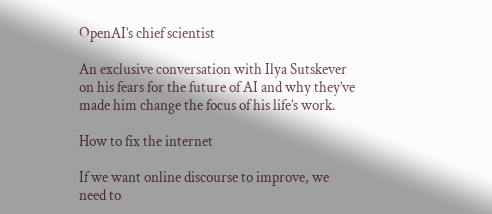OpenAI’s chief scientist

An exclusive conversation with Ilya Sutskever on his fears for the future of AI and why they’ve made him change the focus of his life’s work.

How to fix the internet

If we want online discourse to improve, we need to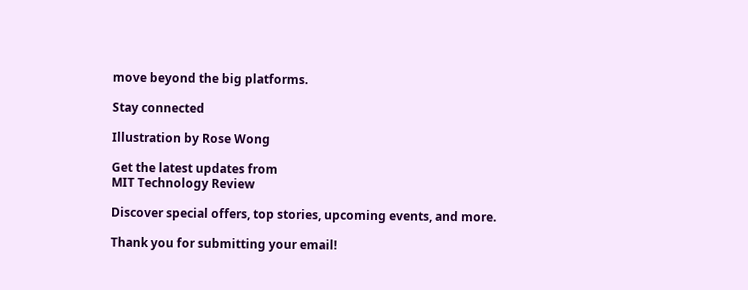move beyond the big platforms.

Stay connected

Illustration by Rose Wong

Get the latest updates from
MIT Technology Review

Discover special offers, top stories, upcoming events, and more.

Thank you for submitting your email!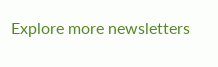Explore more newsletters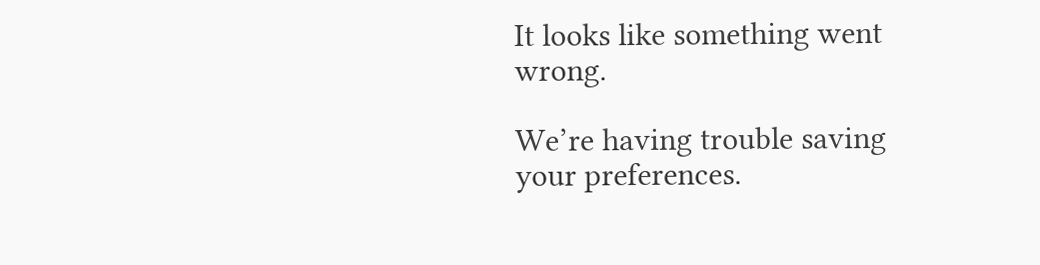It looks like something went wrong.

We’re having trouble saving your preferences.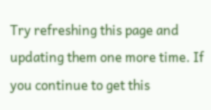Try refreshing this page and updating them one more time. If you continue to get this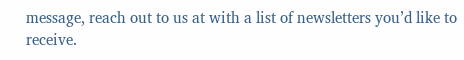message, reach out to us at with a list of newsletters you’d like to receive.